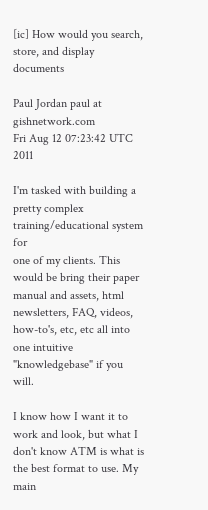[ic] How would you search, store, and display documents

Paul Jordan paul at gishnetwork.com
Fri Aug 12 07:23:42 UTC 2011

I'm tasked with building a pretty complex training/educational system for
one of my clients. This would be bring their paper manual and assets, html
newsletters, FAQ, videos, how-to's, etc, etc all into one intuitive
"knowledgebase" if you will.

I know how I want it to work and look, but what I don't know ATM is what is
the best format to use. My main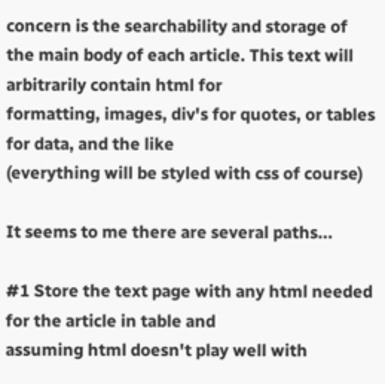concern is the searchability and storage of
the main body of each article. This text will arbitrarily contain html for
formatting, images, div's for quotes, or tables for data, and the like
(everything will be styled with css of course)

It seems to me there are several paths...

#1 Store the text page with any html needed for the article in table and
assuming html doesn't play well with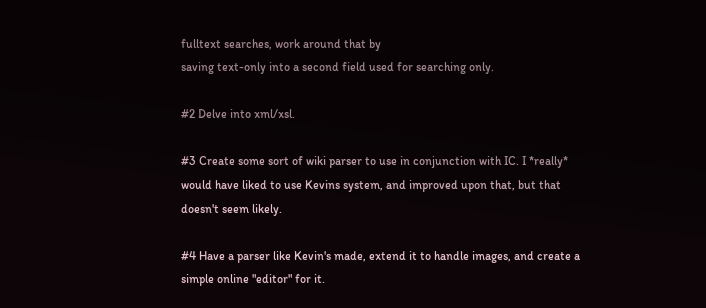fulltext searches, work around that by
saving text-only into a second field used for searching only.

#2 Delve into xml/xsl.

#3 Create some sort of wiki parser to use in conjunction with IC. I *really*
would have liked to use Kevins system, and improved upon that, but that
doesn't seem likely.

#4 Have a parser like Kevin's made, extend it to handle images, and create a
simple online "editor" for it.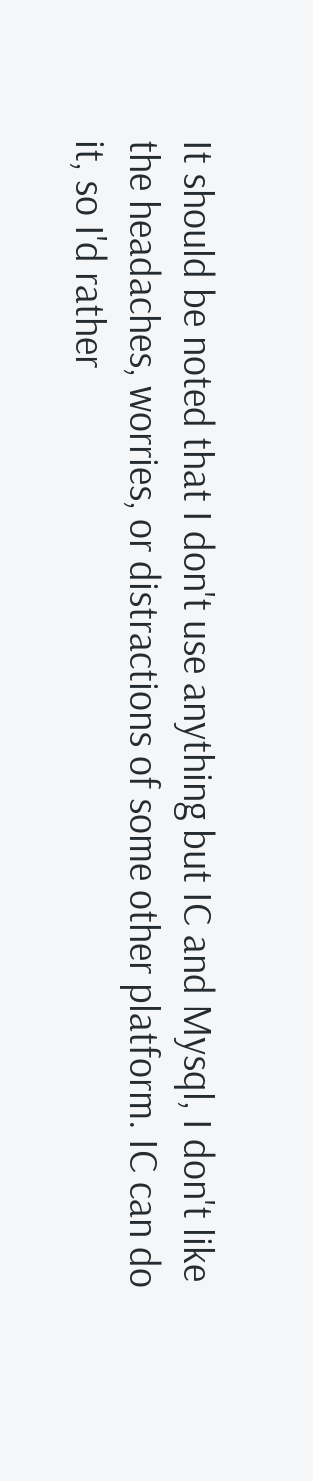It should be noted that I don't use anything but IC and Mysql, I don't like
the headaches, worries, or distractions of some other platform. IC can do
it, so I'd rather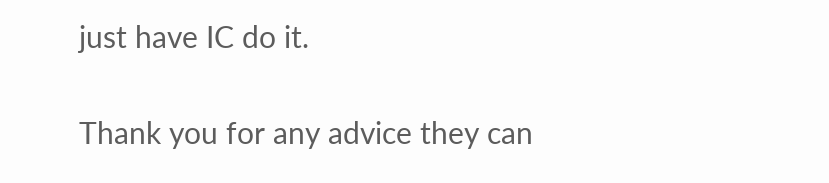just have IC do it.

Thank you for any advice they can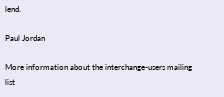lend.

Paul Jordan

More information about the interchange-users mailing list